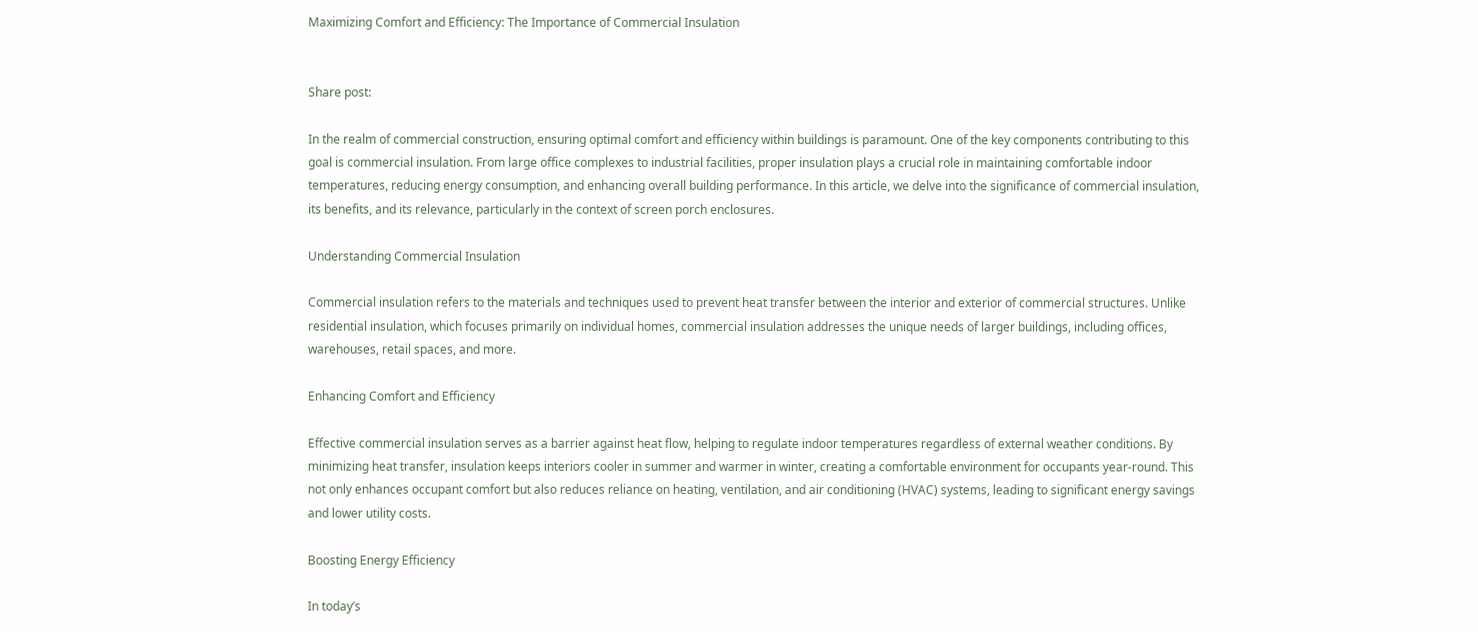Maximizing Comfort and Efficiency: The Importance of Commercial Insulation


Share post:

In the realm of commercial construction, ensuring optimal comfort and efficiency within buildings is paramount. One of the key components contributing to this goal is commercial insulation. From large office complexes to industrial facilities, proper insulation plays a crucial role in maintaining comfortable indoor temperatures, reducing energy consumption, and enhancing overall building performance. In this article, we delve into the significance of commercial insulation, its benefits, and its relevance, particularly in the context of screen porch enclosures.

Understanding Commercial Insulation

Commercial insulation refers to the materials and techniques used to prevent heat transfer between the interior and exterior of commercial structures. Unlike residential insulation, which focuses primarily on individual homes, commercial insulation addresses the unique needs of larger buildings, including offices, warehouses, retail spaces, and more.

Enhancing Comfort and Efficiency

Effective commercial insulation serves as a barrier against heat flow, helping to regulate indoor temperatures regardless of external weather conditions. By minimizing heat transfer, insulation keeps interiors cooler in summer and warmer in winter, creating a comfortable environment for occupants year-round. This not only enhances occupant comfort but also reduces reliance on heating, ventilation, and air conditioning (HVAC) systems, leading to significant energy savings and lower utility costs.

Boosting Energy Efficiency

In today’s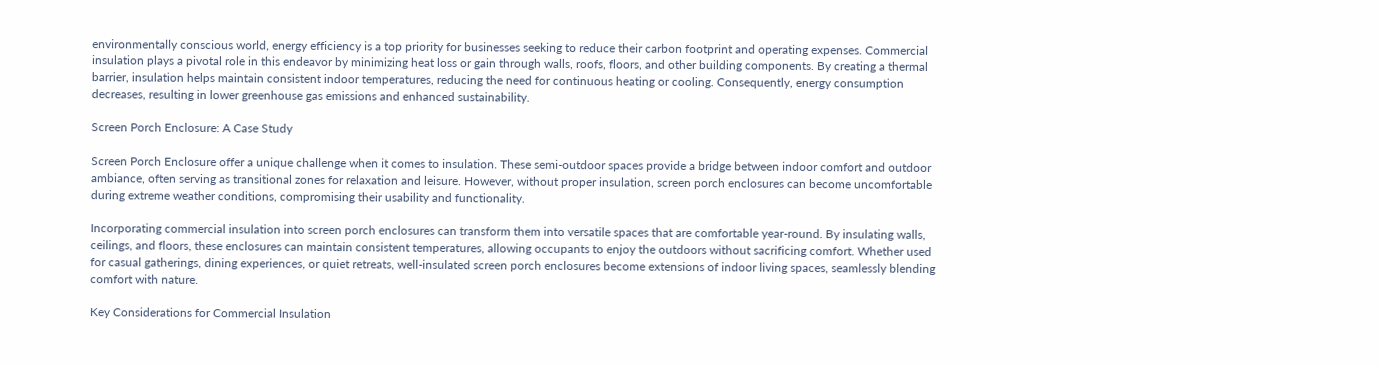environmentally conscious world, energy efficiency is a top priority for businesses seeking to reduce their carbon footprint and operating expenses. Commercial insulation plays a pivotal role in this endeavor by minimizing heat loss or gain through walls, roofs, floors, and other building components. By creating a thermal barrier, insulation helps maintain consistent indoor temperatures, reducing the need for continuous heating or cooling. Consequently, energy consumption decreases, resulting in lower greenhouse gas emissions and enhanced sustainability.

Screen Porch Enclosure: A Case Study

Screen Porch Enclosure offer a unique challenge when it comes to insulation. These semi-outdoor spaces provide a bridge between indoor comfort and outdoor ambiance, often serving as transitional zones for relaxation and leisure. However, without proper insulation, screen porch enclosures can become uncomfortable during extreme weather conditions, compromising their usability and functionality.

Incorporating commercial insulation into screen porch enclosures can transform them into versatile spaces that are comfortable year-round. By insulating walls, ceilings, and floors, these enclosures can maintain consistent temperatures, allowing occupants to enjoy the outdoors without sacrificing comfort. Whether used for casual gatherings, dining experiences, or quiet retreats, well-insulated screen porch enclosures become extensions of indoor living spaces, seamlessly blending comfort with nature.

Key Considerations for Commercial Insulation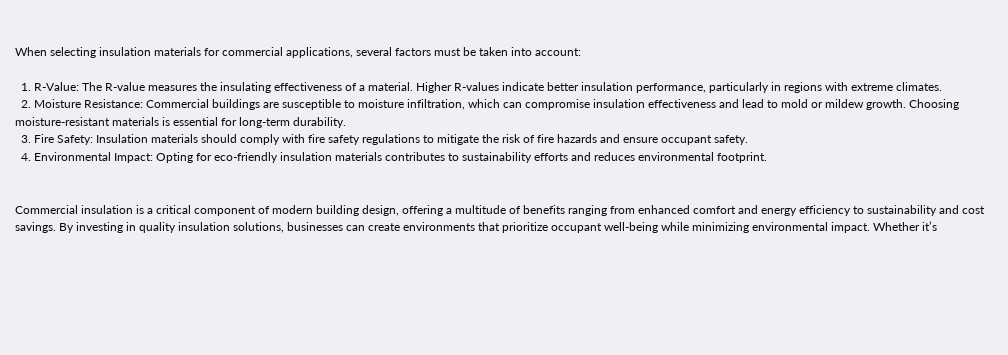When selecting insulation materials for commercial applications, several factors must be taken into account:

  1. R-Value: The R-value measures the insulating effectiveness of a material. Higher R-values indicate better insulation performance, particularly in regions with extreme climates.
  2. Moisture Resistance: Commercial buildings are susceptible to moisture infiltration, which can compromise insulation effectiveness and lead to mold or mildew growth. Choosing moisture-resistant materials is essential for long-term durability.
  3. Fire Safety: Insulation materials should comply with fire safety regulations to mitigate the risk of fire hazards and ensure occupant safety.
  4. Environmental Impact: Opting for eco-friendly insulation materials contributes to sustainability efforts and reduces environmental footprint.


Commercial insulation is a critical component of modern building design, offering a multitude of benefits ranging from enhanced comfort and energy efficiency to sustainability and cost savings. By investing in quality insulation solutions, businesses can create environments that prioritize occupant well-being while minimizing environmental impact. Whether it’s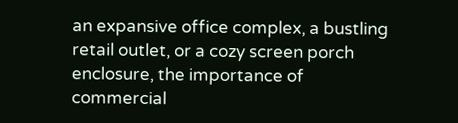an expansive office complex, a bustling retail outlet, or a cozy screen porch enclosure, the importance of commercial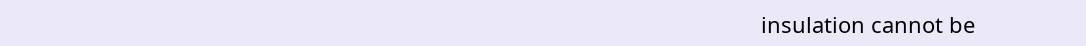insulation cannot be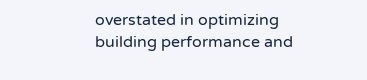overstated in optimizing building performance and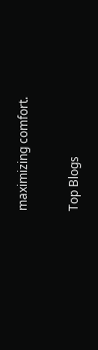maximizing comfort.

Top Blogs